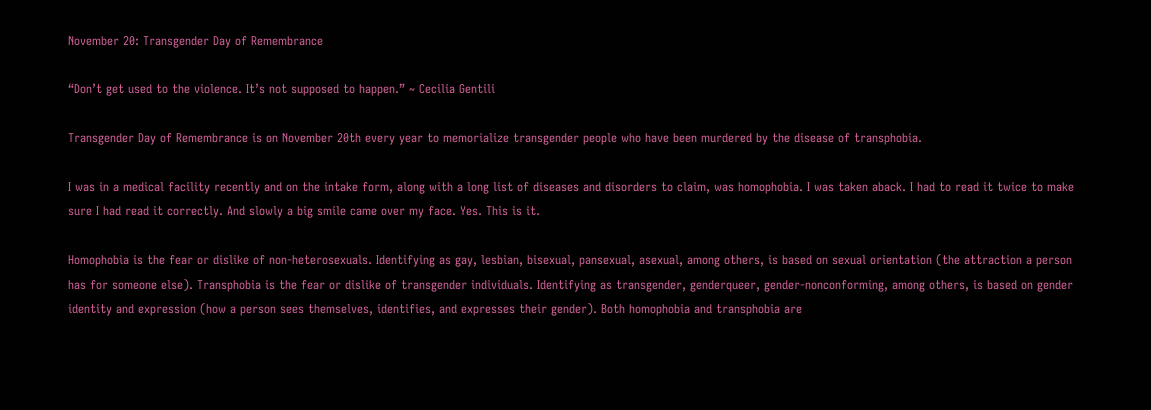November 20: Transgender Day of Remembrance

“Don’t get used to the violence. It’s not supposed to happen.” ~ Cecilia Gentili

Transgender Day of Remembrance is on November 20th every year to memorialize transgender people who have been murdered by the disease of transphobia.

I was in a medical facility recently and on the intake form, along with a long list of diseases and disorders to claim, was homophobia. I was taken aback. I had to read it twice to make sure I had read it correctly. And slowly a big smile came over my face. Yes. This is it.

Homophobia is the fear or dislike of non-heterosexuals. Identifying as gay, lesbian, bisexual, pansexual, asexual, among others, is based on sexual orientation (the attraction a person has for someone else). Transphobia is the fear or dislike of transgender individuals. Identifying as transgender, genderqueer, gender-nonconforming, among others, is based on gender identity and expression (how a person sees themselves, identifies, and expresses their gender). Both homophobia and transphobia are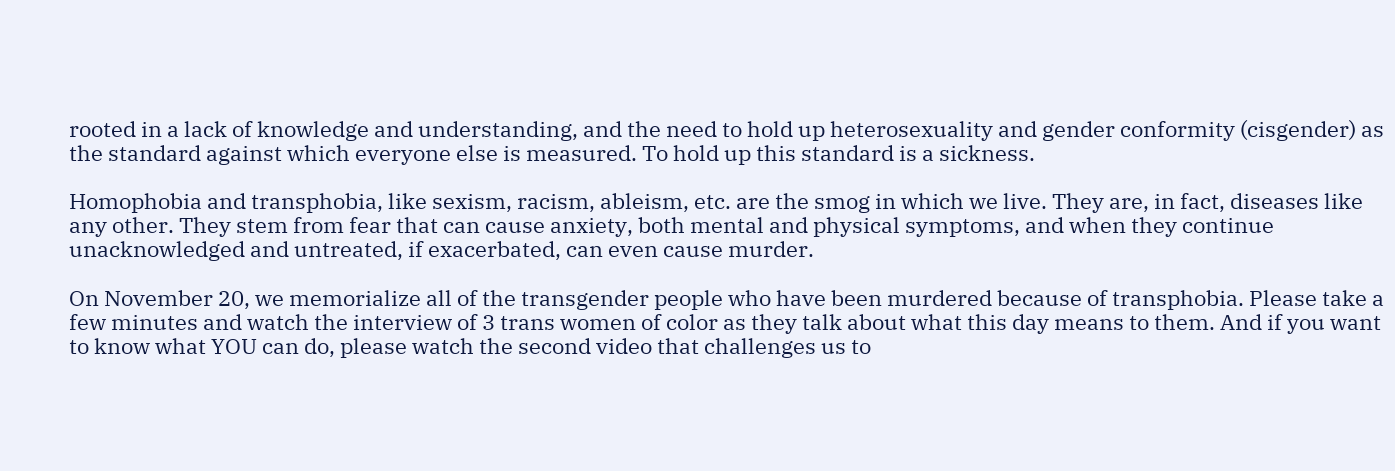rooted in a lack of knowledge and understanding, and the need to hold up heterosexuality and gender conformity (cisgender) as the standard against which everyone else is measured. To hold up this standard is a sickness.

Homophobia and transphobia, like sexism, racism, ableism, etc. are the smog in which we live. They are, in fact, diseases like any other. They stem from fear that can cause anxiety, both mental and physical symptoms, and when they continue unacknowledged and untreated, if exacerbated, can even cause murder.

On November 20, we memorialize all of the transgender people who have been murdered because of transphobia. Please take a few minutes and watch the interview of 3 trans women of color as they talk about what this day means to them. And if you want to know what YOU can do, please watch the second video that challenges us to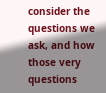consider the questions we ask, and how those very questions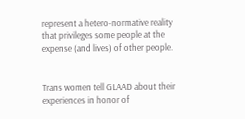represent a hetero-normative reality that privileges some people at the expense (and lives) of other people.


Trans women tell GLAAD about their experiences in honor of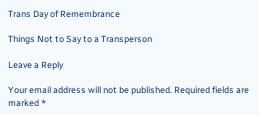Trans Day of Remembrance

Things Not to Say to a Transperson

Leave a Reply

Your email address will not be published. Required fields are marked *